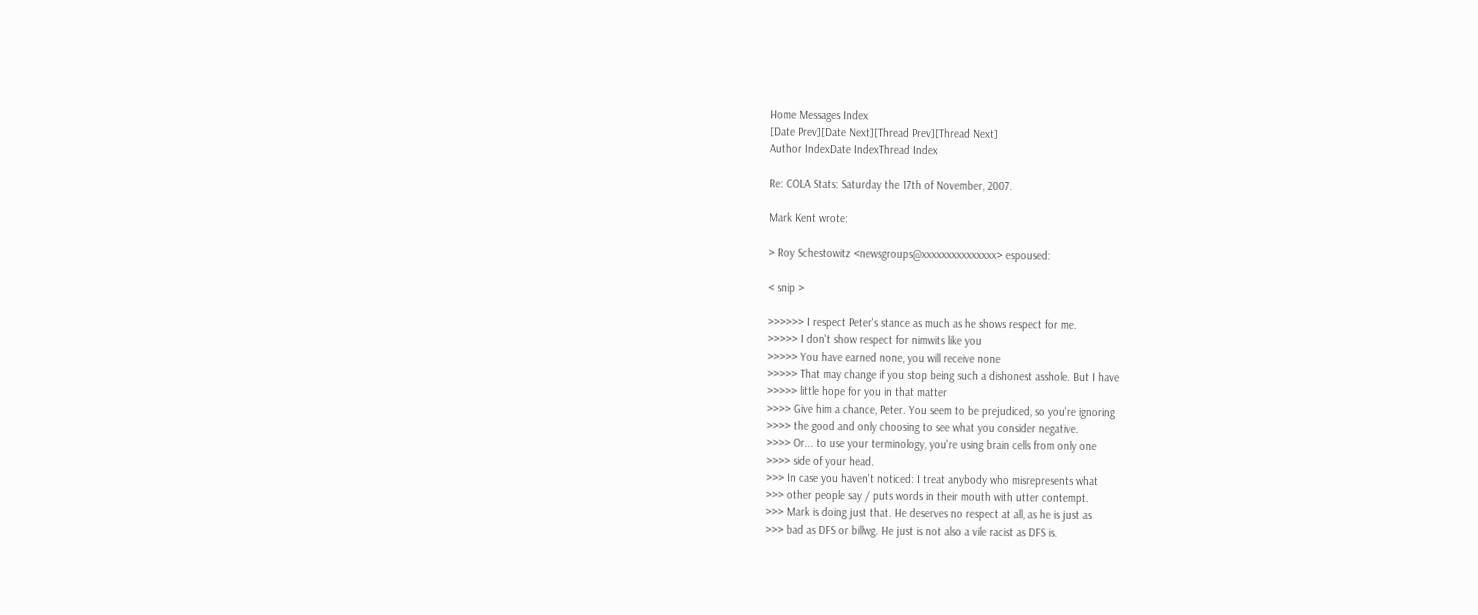Home Messages Index
[Date Prev][Date Next][Thread Prev][Thread Next]
Author IndexDate IndexThread Index

Re: COLA Stats: Saturday the 17th of November, 2007.

Mark Kent wrote:

> Roy Schestowitz <newsgroups@xxxxxxxxxxxxxxx> espoused:

< snip >

>>>>>> I respect Peter's stance as much as he shows respect for me.
>>>>> I don't show respect for nimwits like you
>>>>> You have earned none, you will receive none
>>>>> That may change if you stop being such a dishonest asshole. But I have
>>>>> little hope for you in that matter
>>>> Give him a chance, Peter. You seem to be prejudiced, so you're ignoring
>>>> the good and only choosing to see what you consider negative.
>>>> Or... to use your terminology, you're using brain cells from only one
>>>> side of your head.
>>> In case you haven't noticed: I treat anybody who misrepresents what
>>> other people say / puts words in their mouth with utter contempt.
>>> Mark is doing just that. He deserves no respect at all, as he is just as
>>> bad as DFS or billwg. He just is not also a vile racist as DFS is.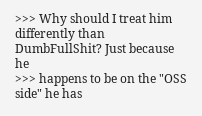>>> Why should I treat him differently than DumbFullShit? Just because he
>>> happens to be on the "OSS side" he has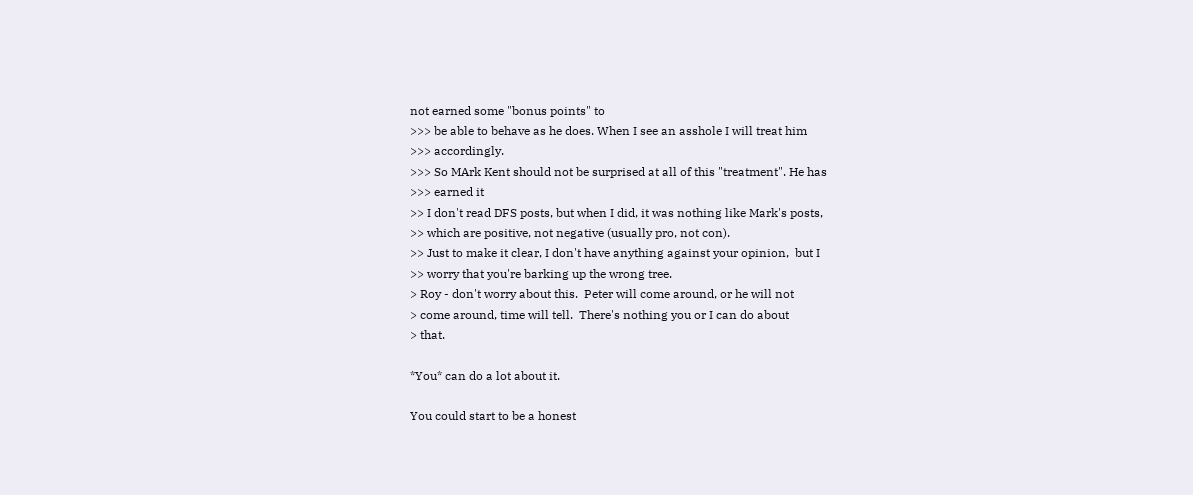not earned some "bonus points" to
>>> be able to behave as he does. When I see an asshole I will treat him
>>> accordingly.
>>> So MArk Kent should not be surprised at all of this "treatment". He has
>>> earned it
>> I don't read DFS posts, but when I did, it was nothing like Mark's posts,
>> which are positive, not negative (usually pro, not con).
>> Just to make it clear, I don't have anything against your opinion,  but I
>> worry that you're barking up the wrong tree.
> Roy - don't worry about this.  Peter will come around, or he will not
> come around, time will tell.  There's nothing you or I can do about
> that.

*You* can do a lot about it.

You could start to be a honest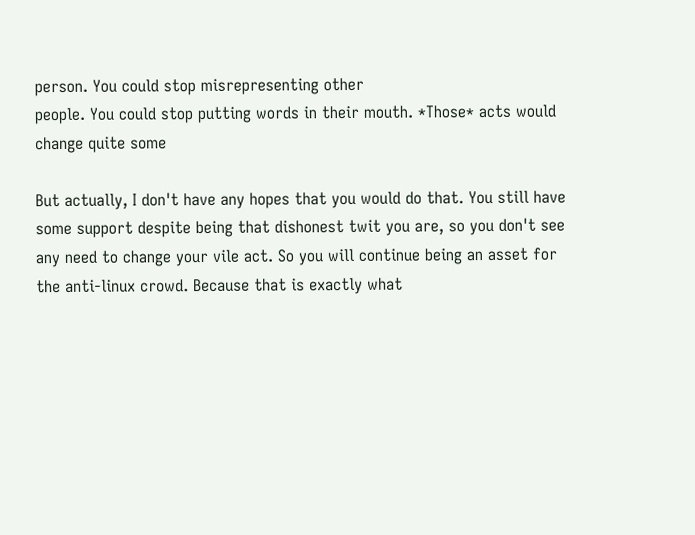person. You could stop misrepresenting other
people. You could stop putting words in their mouth. *Those* acts would
change quite some

But actually, I don't have any hopes that you would do that. You still have
some support despite being that dishonest twit you are, so you don't see
any need to change your vile act. So you will continue being an asset for
the anti-linux crowd. Because that is exactly what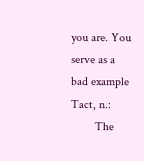you are. You serve as a
bad example
Tact, n.:
        The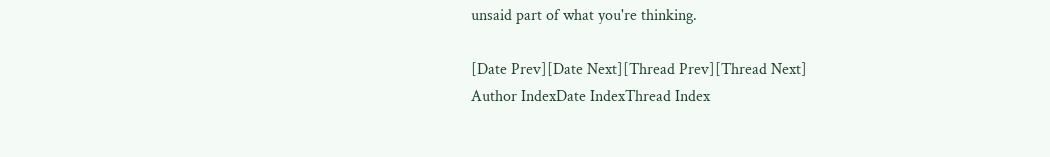unsaid part of what you're thinking.

[Date Prev][Date Next][Thread Prev][Thread Next]
Author IndexDate IndexThread Index